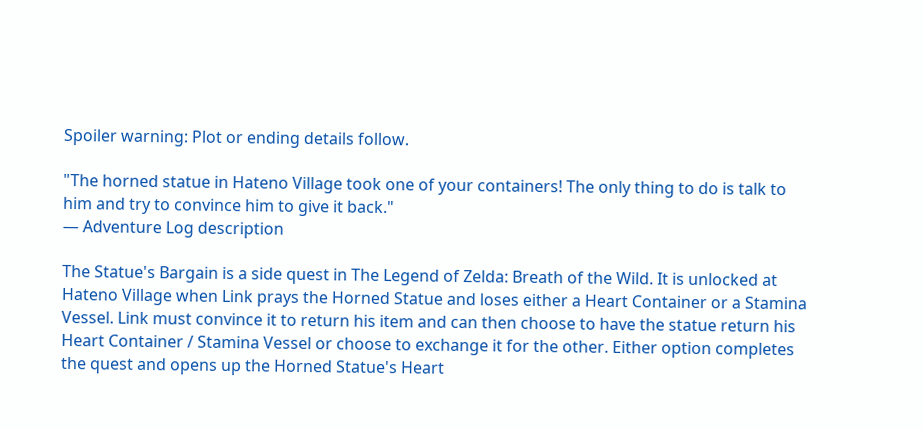Spoiler warning: Plot or ending details follow.

"The horned statue in Hateno Village took one of your containers! The only thing to do is talk to him and try to convince him to give it back."
— Adventure Log description

The Statue's Bargain is a side quest in The Legend of Zelda: Breath of the Wild. It is unlocked at Hateno Village when Link prays the Horned Statue and loses either a Heart Container or a Stamina Vessel. Link must convince it to return his item and can then choose to have the statue return his Heart Container / Stamina Vessel or choose to exchange it for the other. Either option completes the quest and opens up the Horned Statue's Heart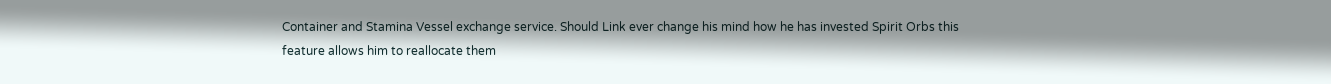Container and Stamina Vessel exchange service. Should Link ever change his mind how he has invested Spirit Orbs this feature allows him to reallocate them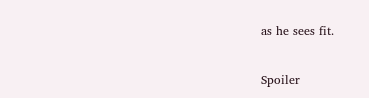as he sees fit.

Spoiler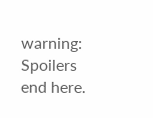warning: Spoilers end here.